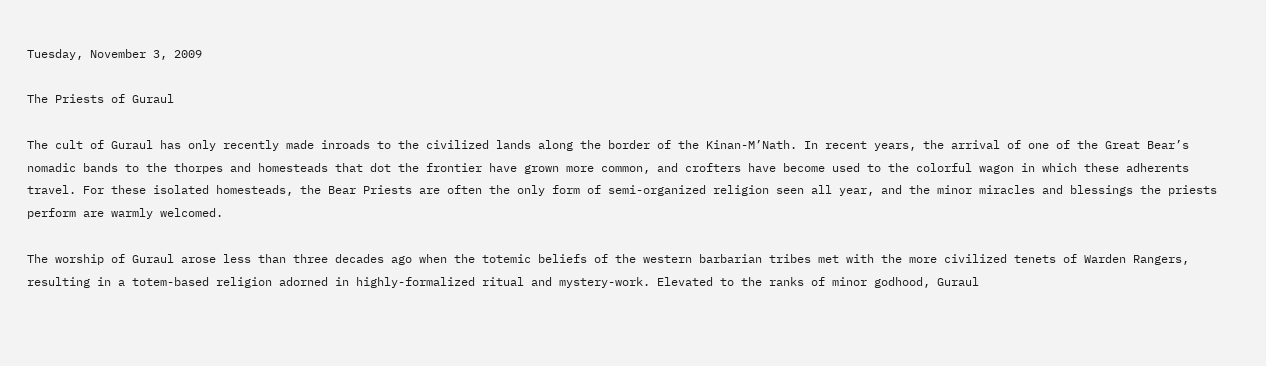Tuesday, November 3, 2009

The Priests of Guraul

The cult of Guraul has only recently made inroads to the civilized lands along the border of the Kinan-M’Nath. In recent years, the arrival of one of the Great Bear’s nomadic bands to the thorpes and homesteads that dot the frontier have grown more common, and crofters have become used to the colorful wagon in which these adherents travel. For these isolated homesteads, the Bear Priests are often the only form of semi-organized religion seen all year, and the minor miracles and blessings the priests perform are warmly welcomed.

The worship of Guraul arose less than three decades ago when the totemic beliefs of the western barbarian tribes met with the more civilized tenets of Warden Rangers, resulting in a totem-based religion adorned in highly-formalized ritual and mystery-work. Elevated to the ranks of minor godhood, Guraul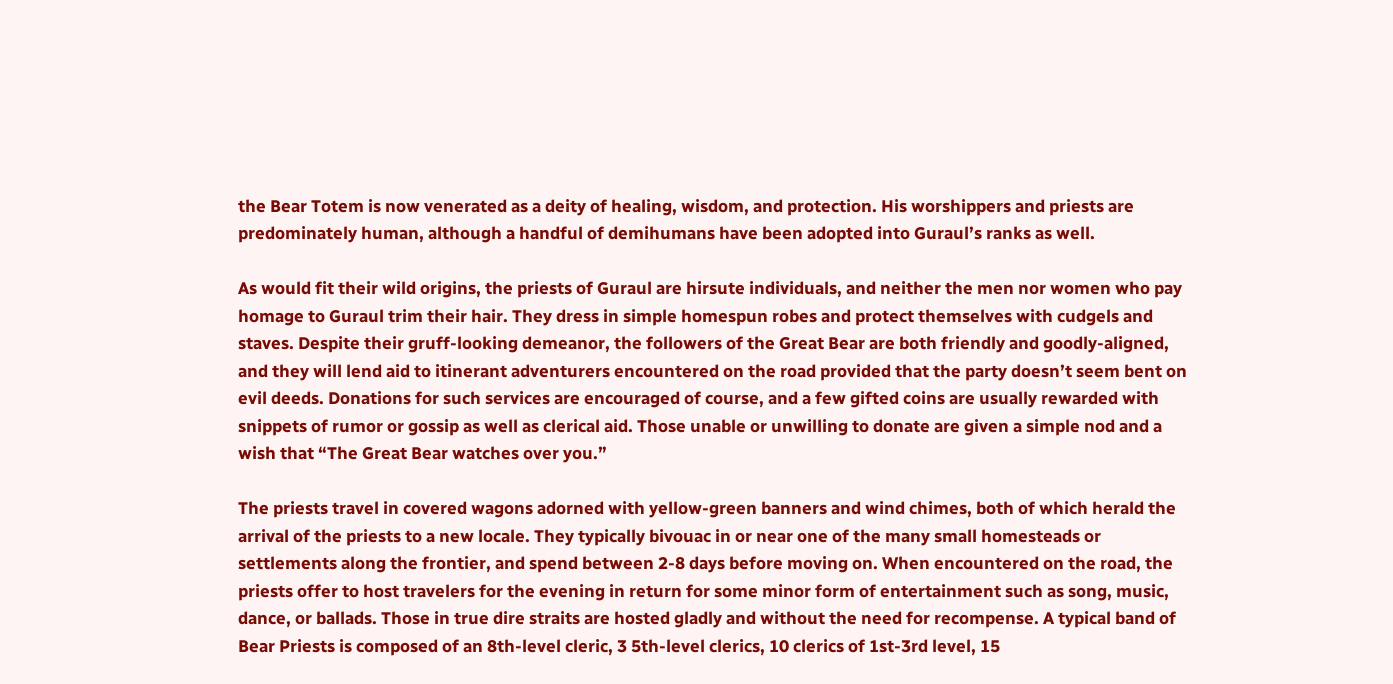the Bear Totem is now venerated as a deity of healing, wisdom, and protection. His worshippers and priests are predominately human, although a handful of demihumans have been adopted into Guraul’s ranks as well.

As would fit their wild origins, the priests of Guraul are hirsute individuals, and neither the men nor women who pay homage to Guraul trim their hair. They dress in simple homespun robes and protect themselves with cudgels and staves. Despite their gruff-looking demeanor, the followers of the Great Bear are both friendly and goodly-aligned, and they will lend aid to itinerant adventurers encountered on the road provided that the party doesn’t seem bent on evil deeds. Donations for such services are encouraged of course, and a few gifted coins are usually rewarded with snippets of rumor or gossip as well as clerical aid. Those unable or unwilling to donate are given a simple nod and a wish that “The Great Bear watches over you.”

The priests travel in covered wagons adorned with yellow-green banners and wind chimes, both of which herald the arrival of the priests to a new locale. They typically bivouac in or near one of the many small homesteads or settlements along the frontier, and spend between 2-8 days before moving on. When encountered on the road, the priests offer to host travelers for the evening in return for some minor form of entertainment such as song, music, dance, or ballads. Those in true dire straits are hosted gladly and without the need for recompense. A typical band of Bear Priests is composed of an 8th-level cleric, 3 5th-level clerics, 10 clerics of 1st-3rd level, 15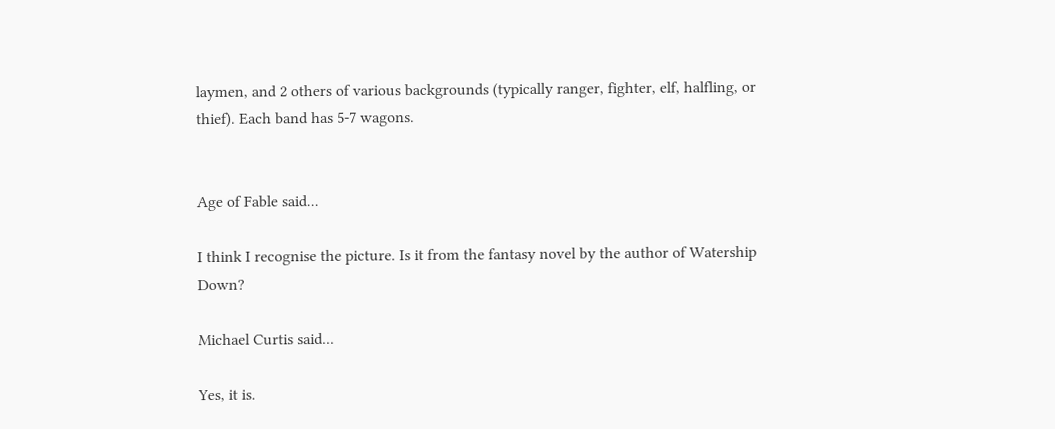laymen, and 2 others of various backgrounds (typically ranger, fighter, elf, halfling, or thief). Each band has 5-7 wagons.


Age of Fable said...

I think I recognise the picture. Is it from the fantasy novel by the author of Watership Down?

Michael Curtis said...

Yes, it is.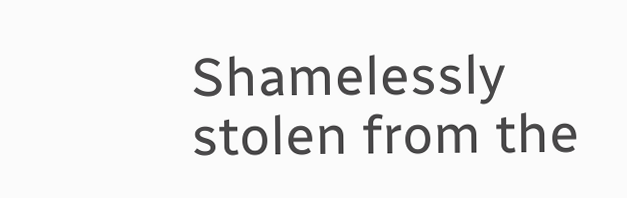Shamelessly stolen from the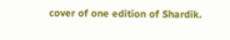cover of one edition of Shardik.